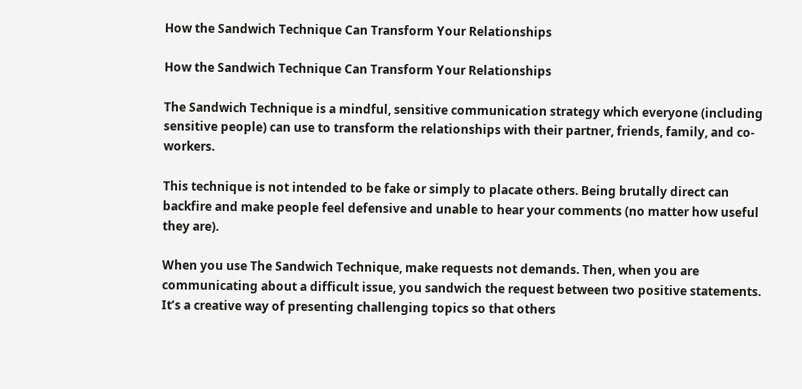How the Sandwich Technique Can Transform Your Relationships

How the Sandwich Technique Can Transform Your Relationships

The Sandwich Technique is a mindful, sensitive communication strategy which everyone (including sensitive people) can use to transform the relationships with their partner, friends, family, and co-workers.

This technique is not intended to be fake or simply to placate others. Being brutally direct can backfire and make people feel defensive and unable to hear your comments (no matter how useful they are).

When you use The Sandwich Technique, make requests not demands. Then, when you are communicating about a difficult issue, you sandwich the request between two positive statements. It’s a creative way of presenting challenging topics so that others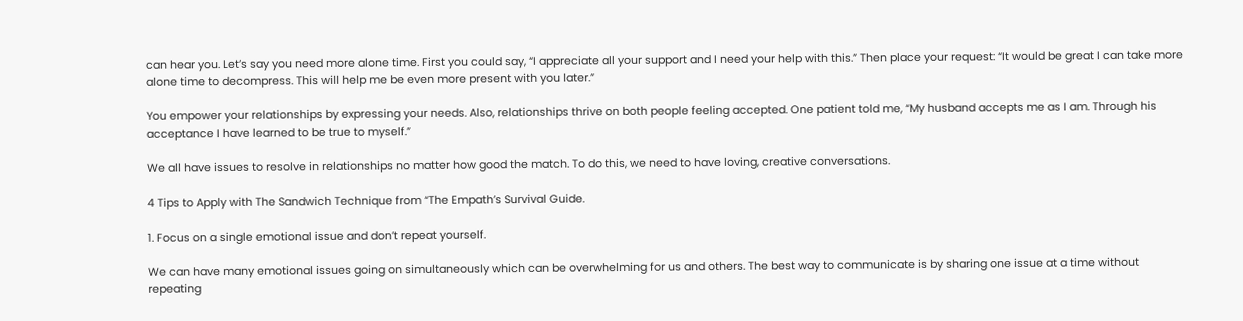can hear you. Let’s say you need more alone time. First you could say, “I appreciate all your support and I need your help with this.” Then place your request: “It would be great I can take more alone time to decompress. This will help me be even more present with you later.”

You empower your relationships by expressing your needs. Also, relationships thrive on both people feeling accepted. One patient told me, “My husband accepts me as I am. Through his acceptance I have learned to be true to myself.”

We all have issues to resolve in relationships no matter how good the match. To do this, we need to have loving, creative conversations.

4 Tips to Apply with The Sandwich Technique from “The Empath’s Survival Guide.

1. Focus on a single emotional issue and don’t repeat yourself.

We can have many emotional issues going on simultaneously which can be overwhelming for us and others. The best way to communicate is by sharing one issue at a time without repeating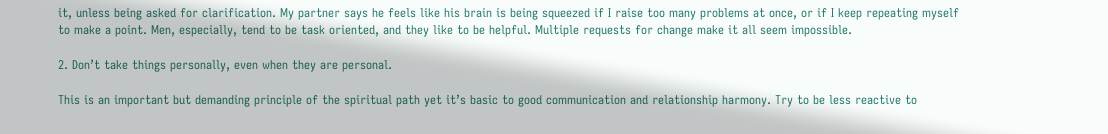it, unless being asked for clarification. My partner says he feels like his brain is being squeezed if I raise too many problems at once, or if I keep repeating myself to make a point. Men, especially, tend to be task oriented, and they like to be helpful. Multiple requests for change make it all seem impossible.

2. Don’t take things personally, even when they are personal.

This is an important but demanding principle of the spiritual path yet it’s basic to good communication and relationship harmony. Try to be less reactive to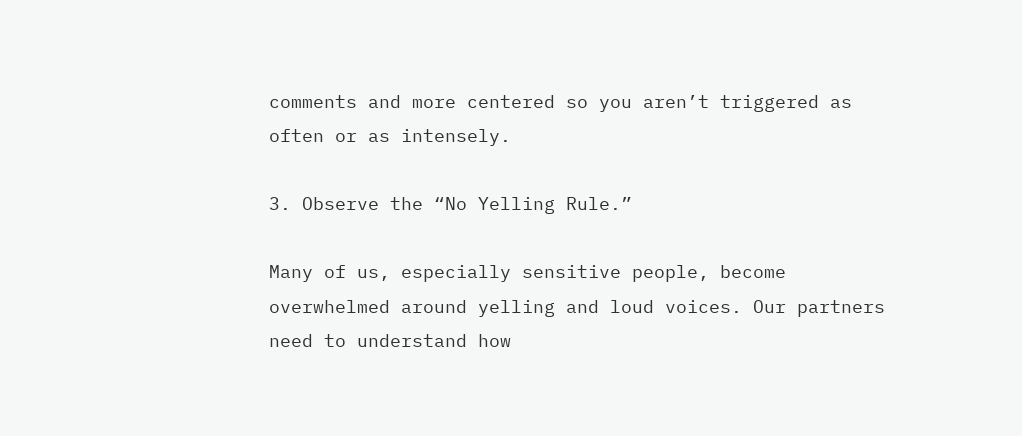comments and more centered so you aren’t triggered as often or as intensely.

3. Observe the “No Yelling Rule.”

Many of us, especially sensitive people, become overwhelmed around yelling and loud voices. Our partners need to understand how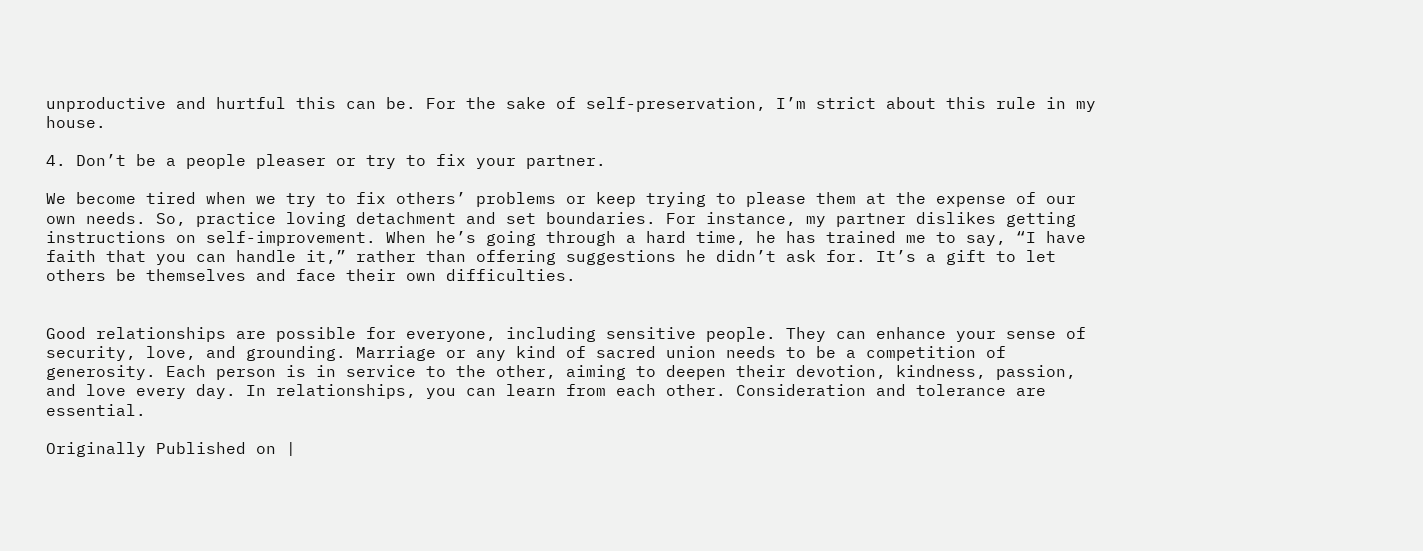unproductive and hurtful this can be. For the sake of self-preservation, I’m strict about this rule in my house.

4. Don’t be a people pleaser or try to fix your partner.

We become tired when we try to fix others’ problems or keep trying to please them at the expense of our own needs. So, practice loving detachment and set boundaries. For instance, my partner dislikes getting instructions on self-improvement. When he’s going through a hard time, he has trained me to say, “I have faith that you can handle it,” rather than offering suggestions he didn’t ask for. It’s a gift to let others be themselves and face their own difficulties.


Good relationships are possible for everyone, including sensitive people. They can enhance your sense of security, love, and grounding. Marriage or any kind of sacred union needs to be a competition of generosity. Each person is in service to the other, aiming to deepen their devotion, kindness, passion, and love every day. In relationships, you can learn from each other. Consideration and tolerance are essential.

Originally Published on |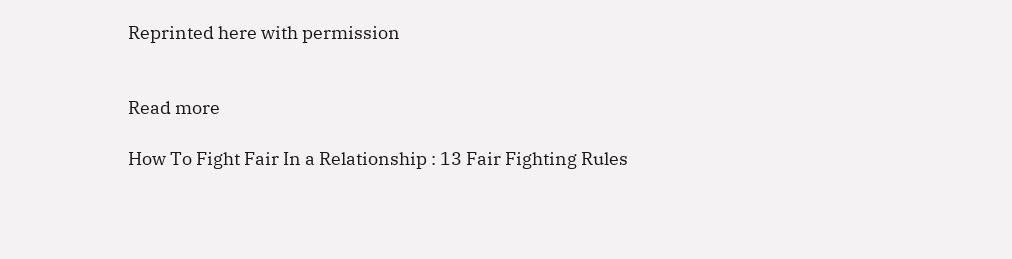Reprinted here with permission


Read more

How To Fight Fair In a Relationship : 13 Fair Fighting Rules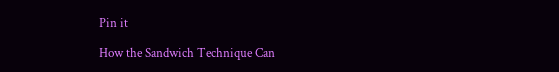Pin it

How the Sandwich Technique Can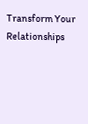Transform Your Relationships